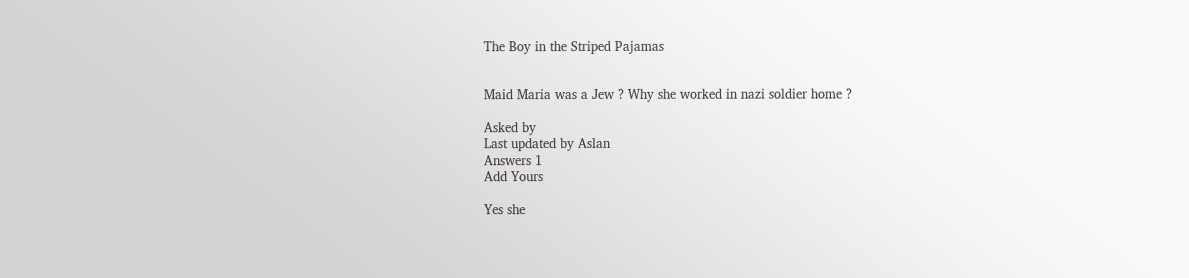The Boy in the Striped Pajamas


Maid Maria was a Jew ? Why she worked in nazi soldier home ?

Asked by
Last updated by Aslan
Answers 1
Add Yours

Yes she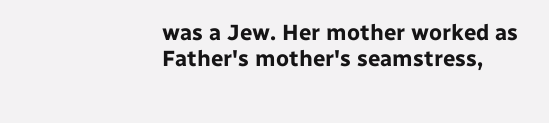was a Jew. Her mother worked as Father's mother's seamstress,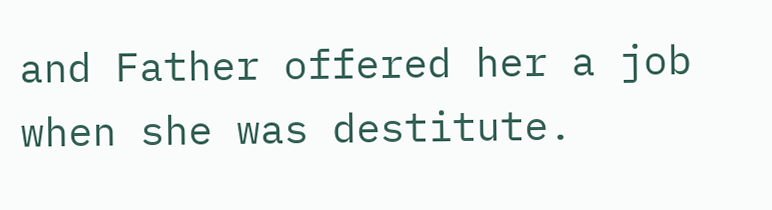and Father offered her a job when she was destitute.